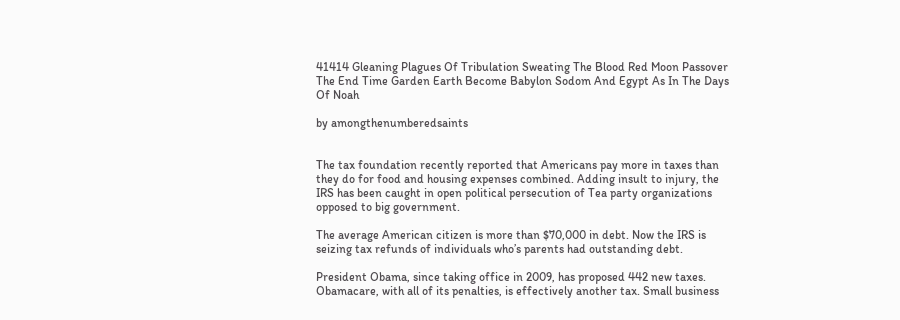41414 Gleaning Plagues Of Tribulation Sweating The Blood Red Moon Passover The End Time Garden Earth Become Babylon Sodom And Egypt As In The Days Of Noah

by amongthenumberedsaints


The tax foundation recently reported that Americans pay more in taxes than they do for food and housing expenses combined. Adding insult to injury, the IRS has been caught in open political persecution of Tea party organizations opposed to big government.

The average American citizen is more than $70,000 in debt. Now the IRS is seizing tax refunds of individuals who’s parents had outstanding debt.

President Obama, since taking office in 2009, has proposed 442 new taxes. Obamacare, with all of its penalties, is effectively another tax. Small business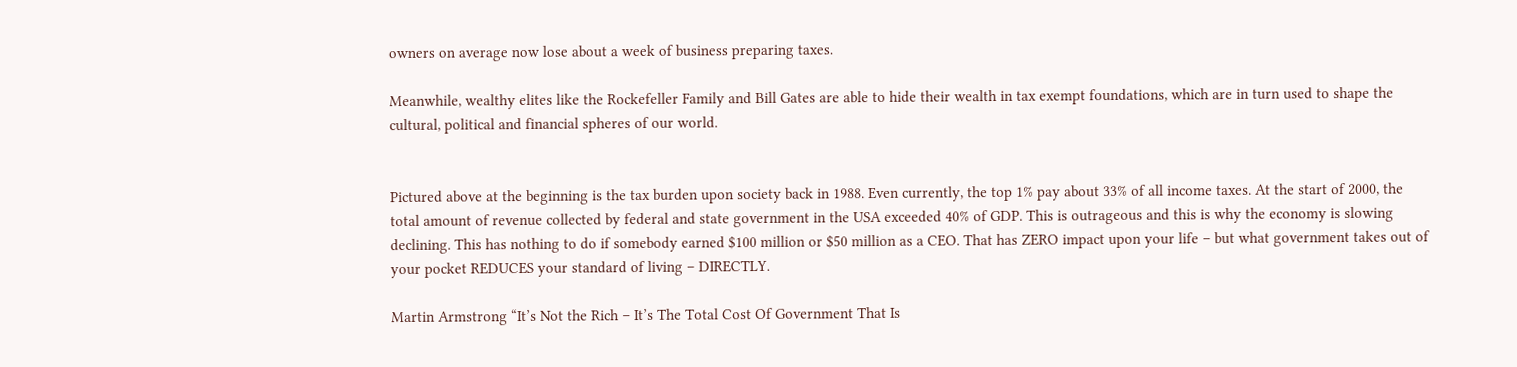owners on average now lose about a week of business preparing taxes.

Meanwhile, wealthy elites like the Rockefeller Family and Bill Gates are able to hide their wealth in tax exempt foundations, which are in turn used to shape the cultural, political and financial spheres of our world.


Pictured above at the beginning is the tax burden upon society back in 1988. Even currently, the top 1% pay about 33% of all income taxes. At the start of 2000, the total amount of revenue collected by federal and state government in the USA exceeded 40% of GDP. This is outrageous and this is why the economy is slowing declining. This has nothing to do if somebody earned $100 million or $50 million as a CEO. That has ZERO impact upon your life – but what government takes out of your pocket REDUCES your standard of living – DIRECTLY.

Martin Armstrong “It’s Not the Rich – It’s The Total Cost Of Government That Is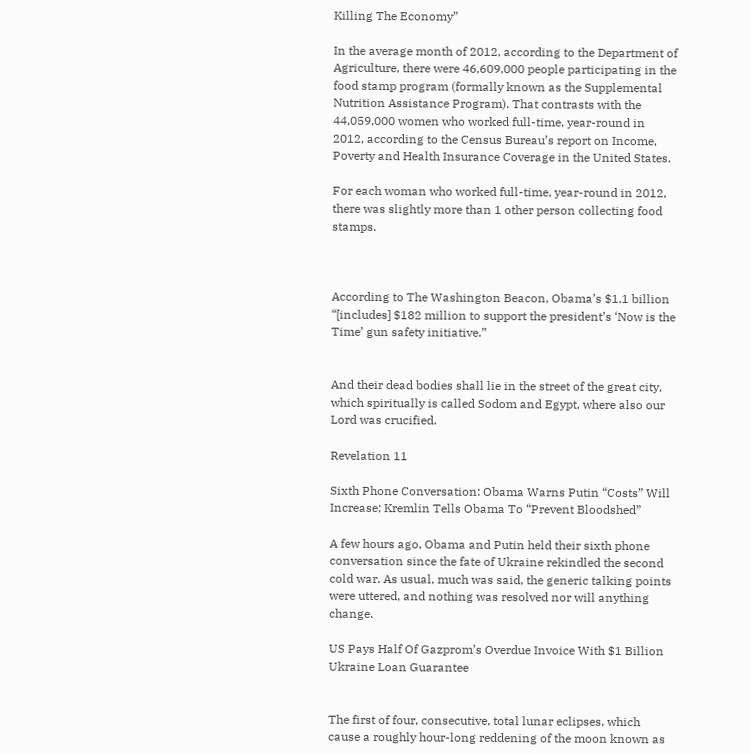Killing The Economy”

In the average month of 2012, according to the Department of Agriculture, there were 46,609,000 people participating in the food stamp program (formally known as the Supplemental Nutrition Assistance Program). That contrasts with the 44,059,000 women who worked full-time, year-round in 2012, according to the Census Bureau’s report on Income, Poverty and Health Insurance Coverage in the United States.

For each woman who worked full-time, year-round in 2012, there was slightly more than 1 other person collecting food stamps.



According to The Washington Beacon, Obama’s $1.1 billion “[includes] $182 million to support the president’s ‘Now is the Time’ gun safety initiative.”


And their dead bodies shall lie in the street of the great city, which spiritually is called Sodom and Egypt, where also our Lord was crucified.

Revelation 11

Sixth Phone Conversation: Obama Warns Putin “Costs” Will Increase; Kremlin Tells Obama To “Prevent Bloodshed”

A few hours ago, Obama and Putin held their sixth phone conversation since the fate of Ukraine rekindled the second cold war. As usual, much was said, the generic talking points were uttered, and nothing was resolved nor will anything change.

US Pays Half Of Gazprom’s Overdue Invoice With $1 Billion Ukraine Loan Guarantee


The first of four, consecutive, total lunar eclipses, which cause a roughly hour-long reddening of the moon known as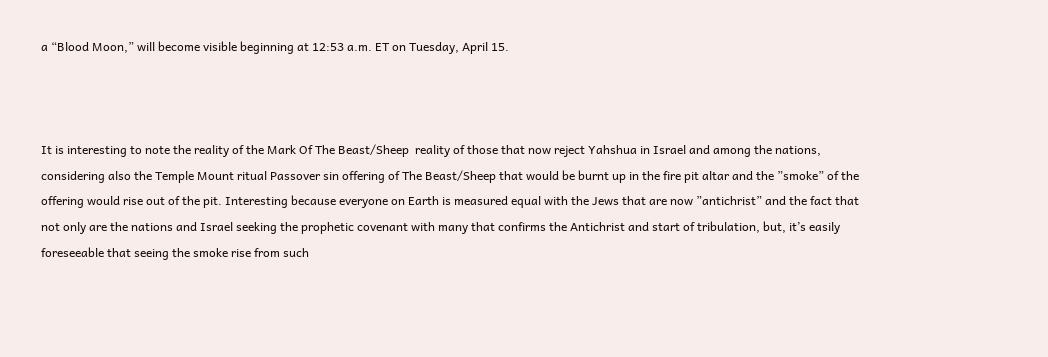a “Blood Moon,” will become visible beginning at 12:53 a.m. ET on Tuesday, April 15.



It is interesting to note the reality of the Mark Of The Beast/Sheep  reality of those that now reject Yahshua in Israel and among the nations, considering also the Temple Mount ritual Passover sin offering of The Beast/Sheep that would be burnt up in the fire pit altar and the ”smoke” of the offering would rise out of the pit. Interesting because everyone on Earth is measured equal with the Jews that are now ”antichrist” and the fact that not only are the nations and Israel seeking the prophetic covenant with many that confirms the Antichrist and start of tribulation, but, it’s easily foreseeable that seeing the smoke rise from such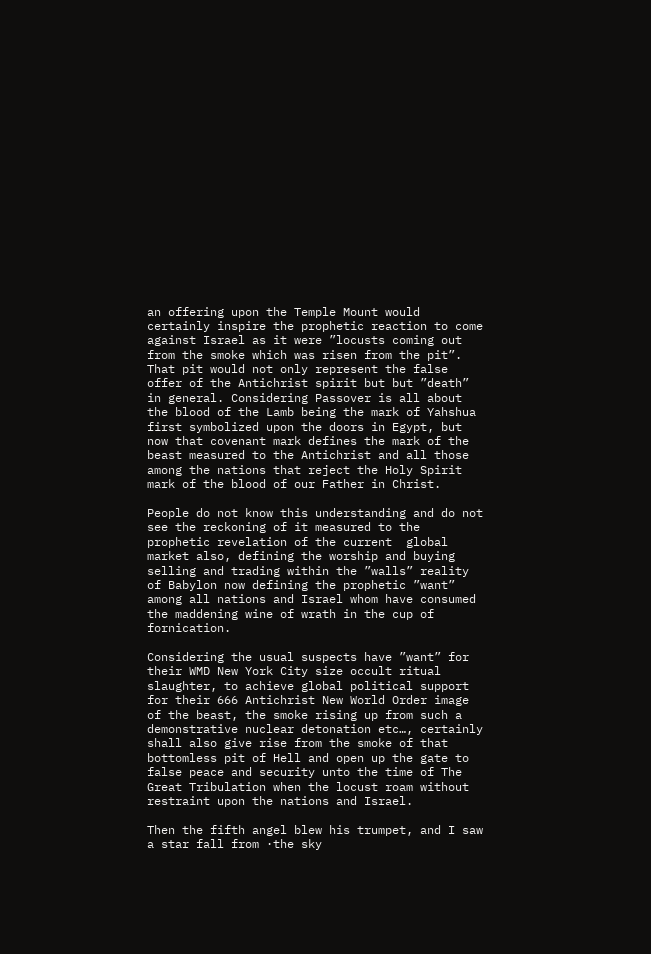an offering upon the Temple Mount would certainly inspire the prophetic reaction to come against Israel as it were ”locusts coming out from the smoke which was risen from the pit”. That pit would not only represent the false offer of the Antichrist spirit but but ”death” in general. Considering Passover is all about the blood of the Lamb being the mark of Yahshua first symbolized upon the doors in Egypt, but now that covenant mark defines the mark of the beast measured to the Antichrist and all those among the nations that reject the Holy Spirit mark of the blood of our Father in Christ.

People do not know this understanding and do not see the reckoning of it measured to the prophetic revelation of the current  global market also, defining the worship and buying selling and trading within the ”walls” reality of Babylon now defining the prophetic ”want” among all nations and Israel whom have consumed the maddening wine of wrath in the cup of fornication.

Considering the usual suspects have ”want” for their WMD New York City size occult ritual slaughter, to achieve global political support for their 666 Antichrist New World Order image of the beast, the smoke rising up from such a demonstrative nuclear detonation etc…, certainly shall also give rise from the smoke of that bottomless pit of Hell and open up the gate to false peace and security unto the time of The Great Tribulation when the locust roam without restraint upon the nations and Israel.

Then the fifth angel blew his trumpet, and I saw a star fall from ·the sky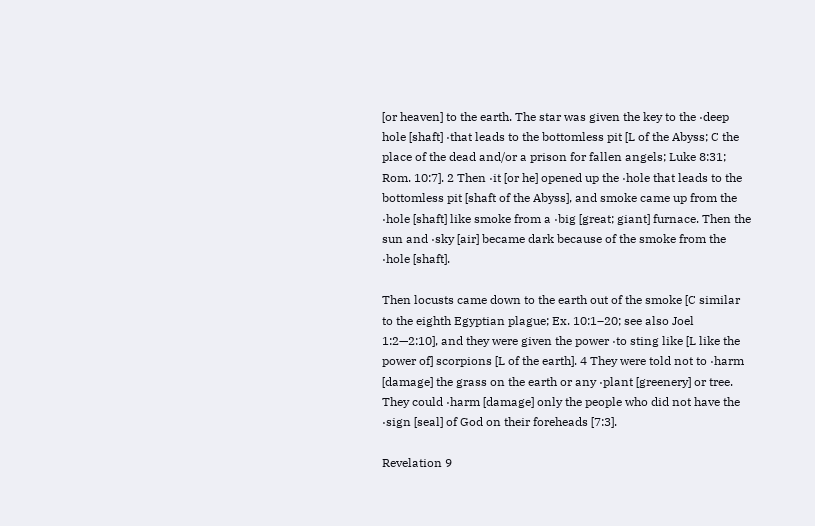[or heaven] to the earth. The star was given the key to the ·deep hole [shaft] ·that leads to the bottomless pit [L of the Abyss; C the place of the dead and/or a prison for fallen angels; Luke 8:31; Rom. 10:7]. 2 Then ·it [or he] opened up the ·hole that leads to the bottomless pit [shaft of the Abyss], and smoke came up from the ·hole [shaft] like smoke from a ·big [great; giant] furnace. Then the sun and ·sky [air] became dark because of the smoke from the ·hole [shaft].

Then locusts came down to the earth out of the smoke [C similar to the eighth Egyptian plague; Ex. 10:1–20; see also Joel 1:2—2:10], and they were given the power ·to sting like [L like the power of] scorpions [L of the earth]. 4 They were told not to ·harm [damage] the grass on the earth or any ·plant [greenery] or tree. They could ·harm [damage] only the people who did not have the ·sign [seal] of God on their foreheads [7:3].

Revelation 9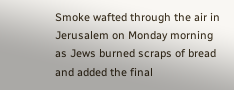Smoke wafted through the air in Jerusalem on Monday morning as Jews burned scraps of bread and added the final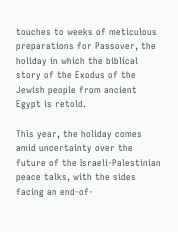touches to weeks of meticulous preparations for Passover, the holiday in which the biblical story of the Exodus of the Jewish people from ancient Egypt is retold.

This year, the holiday comes amid uncertainty over the future of the Israeli-Palestinian peace talks, with the sides facing an end-of-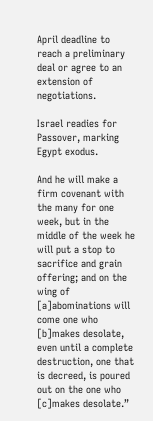April deadline to reach a preliminary deal or agree to an extension of negotiations.

Israel readies for Passover, marking Egypt exodus.

And he will make a firm covenant with the many for one week, but in the middle of the week he will put a stop to sacrifice and grain offering; and on the wing of [a]abominations will come one who [b]makes desolate, even until a complete destruction, one that is decreed, is poured out on the one who [c]makes desolate.”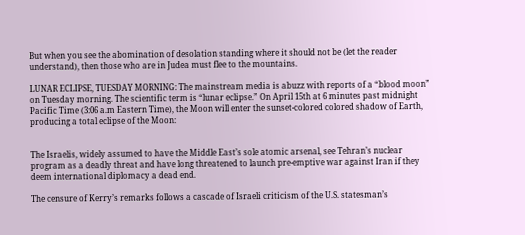But when you see the abomination of desolation standing where it should not be (let the reader understand), then those who are in Judea must flee to the mountains.

LUNAR ECLIPSE, TUESDAY MORNING: The mainstream media is abuzz with reports of a “blood moon” on Tuesday morning. The scientific term is “lunar eclipse.” On April 15th at 6 minutes past midnight Pacific Time (3:06 a.m Eastern Time), the Moon will enter the sunset-colored colored shadow of Earth, producing a total eclipse of the Moon:


The Israelis, widely assumed to have the Middle East’s sole atomic arsenal, see Tehran’s nuclear program as a deadly threat and have long threatened to launch pre-emptive war against Iran if they deem international diplomacy a dead end.

The censure of Kerry’s remarks follows a cascade of Israeli criticism of the U.S. statesman’s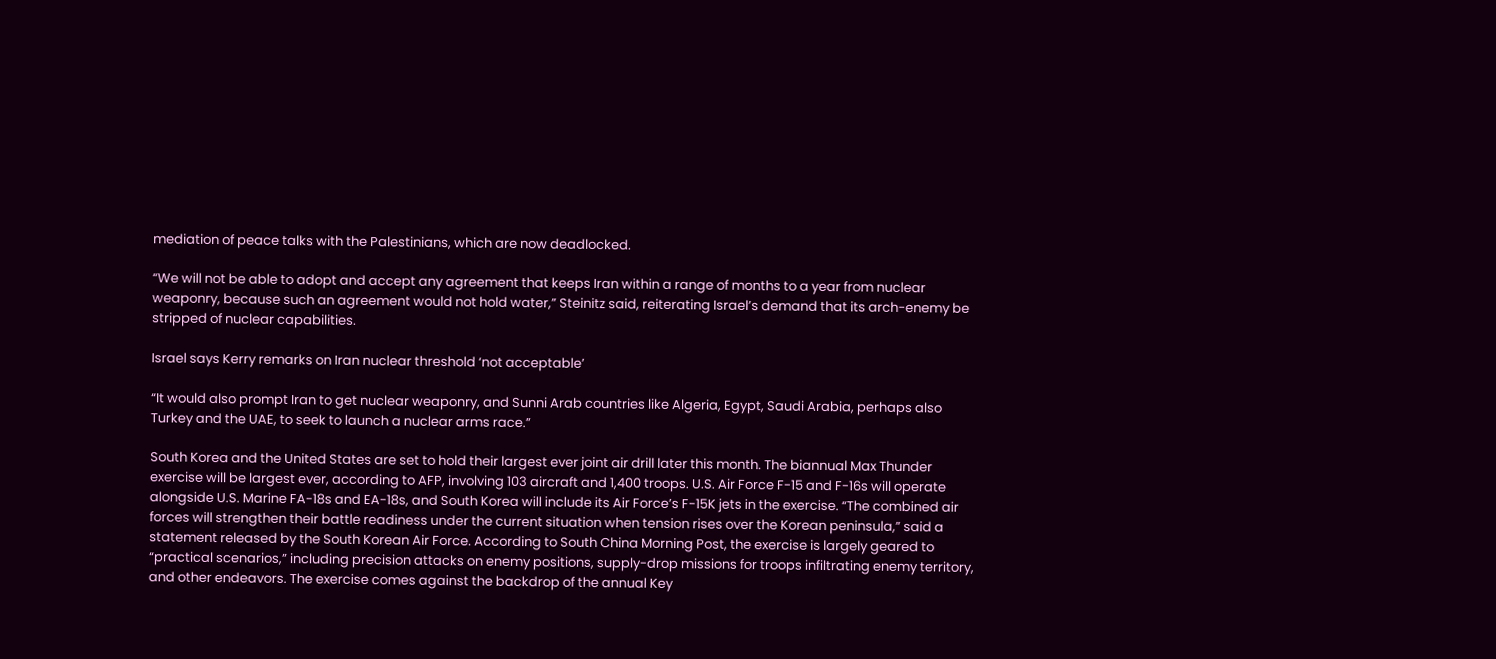mediation of peace talks with the Palestinians, which are now deadlocked.

“We will not be able to adopt and accept any agreement that keeps Iran within a range of months to a year from nuclear weaponry, because such an agreement would not hold water,” Steinitz said, reiterating Israel’s demand that its arch-enemy be stripped of nuclear capabilities.

Israel says Kerry remarks on Iran nuclear threshold ‘not acceptable’

“It would also prompt Iran to get nuclear weaponry, and Sunni Arab countries like Algeria, Egypt, Saudi Arabia, perhaps also Turkey and the UAE, to seek to launch a nuclear arms race.”

South Korea and the United States are set to hold their largest ever joint air drill later this month. The biannual Max Thunder exercise will be largest ever, according to AFP, involving 103 aircraft and 1,400 troops. U.S. Air Force F-15 and F-16s will operate alongside U.S. Marine FA-18s and EA-18s, and South Korea will include its Air Force’s F-15K jets in the exercise. “The combined air forces will strengthen their battle readiness under the current situation when tension rises over the Korean peninsula,” said a statement released by the South Korean Air Force. According to South China Morning Post, the exercise is largely geared to “practical scenarios,” including precision attacks on enemy positions, supply-drop missions for troops infiltrating enemy territory, and other endeavors. The exercise comes against the backdrop of the annual Key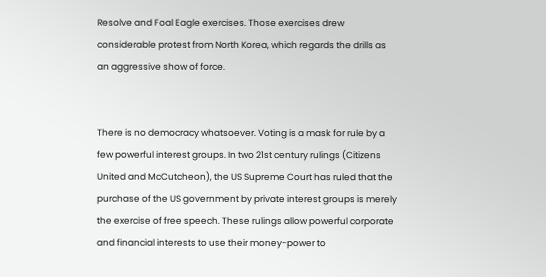Resolve and Foal Eagle exercises. Those exercises drew considerable protest from North Korea, which regards the drills as an aggressive show of force.


There is no democracy whatsoever. Voting is a mask for rule by a few powerful interest groups. In two 21st century rulings (Citizens United and McCutcheon), the US Supreme Court has ruled that the purchase of the US government by private interest groups is merely the exercise of free speech. These rulings allow powerful corporate and financial interests to use their money-power to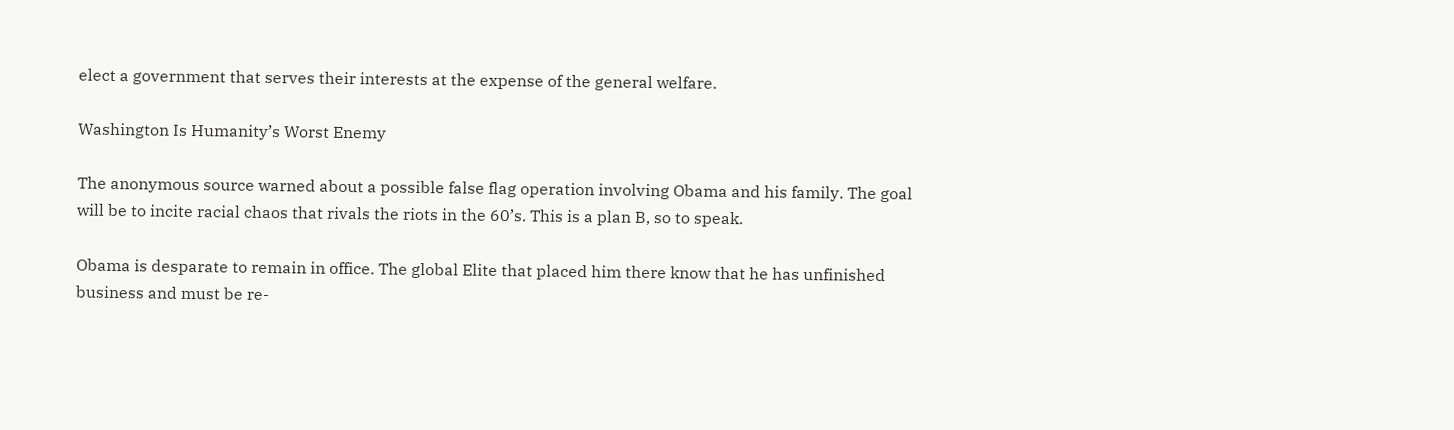elect a government that serves their interests at the expense of the general welfare.

Washington Is Humanity’s Worst Enemy

The anonymous source warned about a possible false flag operation involving Obama and his family. The goal will be to incite racial chaos that rivals the riots in the 60’s. This is a plan B, so to speak.

Obama is desparate to remain in office. The global Elite that placed him there know that he has unfinished business and must be re-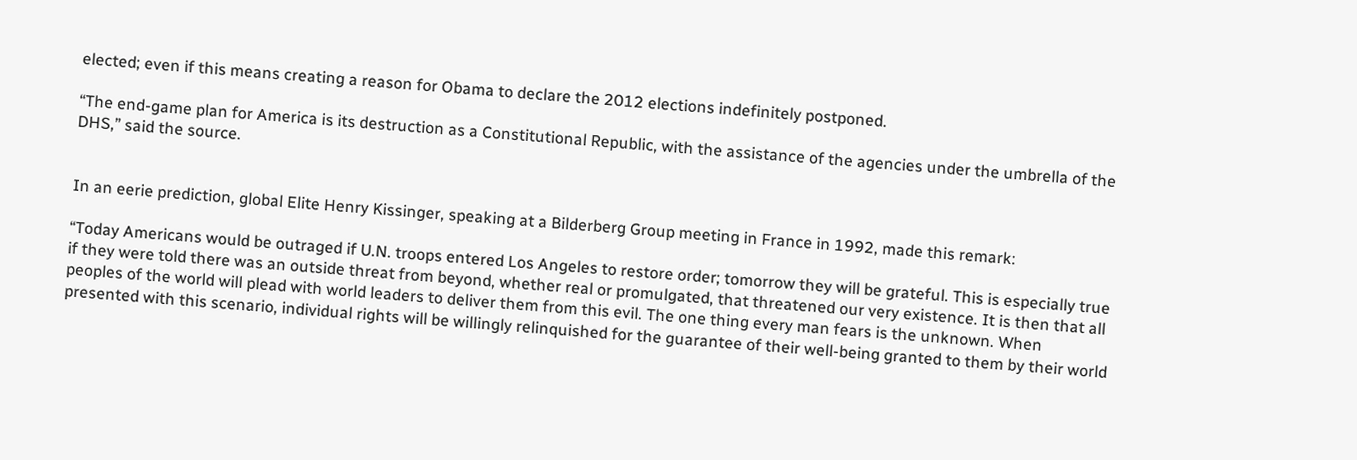elected; even if this means creating a reason for Obama to declare the 2012 elections indefinitely postponed.

“The end-game plan for America is its destruction as a Constitutional Republic, with the assistance of the agencies under the umbrella of the DHS,” said the source.


In an eerie prediction, global Elite Henry Kissinger, speaking at a Bilderberg Group meeting in France in 1992, made this remark:

“Today Americans would be outraged if U.N. troops entered Los Angeles to restore order; tomorrow they will be grateful. This is especially true if they were told there was an outside threat from beyond, whether real or promulgated, that threatened our very existence. It is then that all peoples of the world will plead with world leaders to deliver them from this evil. The one thing every man fears is the unknown. When presented with this scenario, individual rights will be willingly relinquished for the guarantee of their well-being granted to them by their world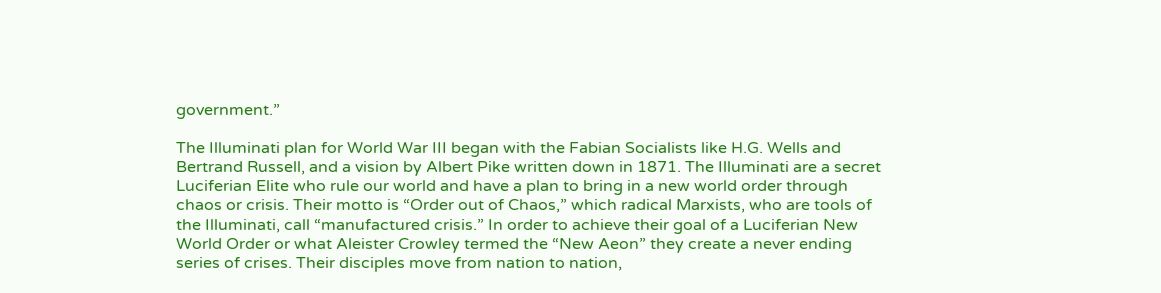government.”

The Illuminati plan for World War III began with the Fabian Socialists like H.G. Wells and Bertrand Russell, and a vision by Albert Pike written down in 1871. The Illuminati are a secret Luciferian Elite who rule our world and have a plan to bring in a new world order through chaos or crisis. Their motto is “Order out of Chaos,” which radical Marxists, who are tools of the Illuminati, call “manufactured crisis.” In order to achieve their goal of a Luciferian New World Order or what Aleister Crowley termed the “New Aeon” they create a never ending series of crises. Their disciples move from nation to nation,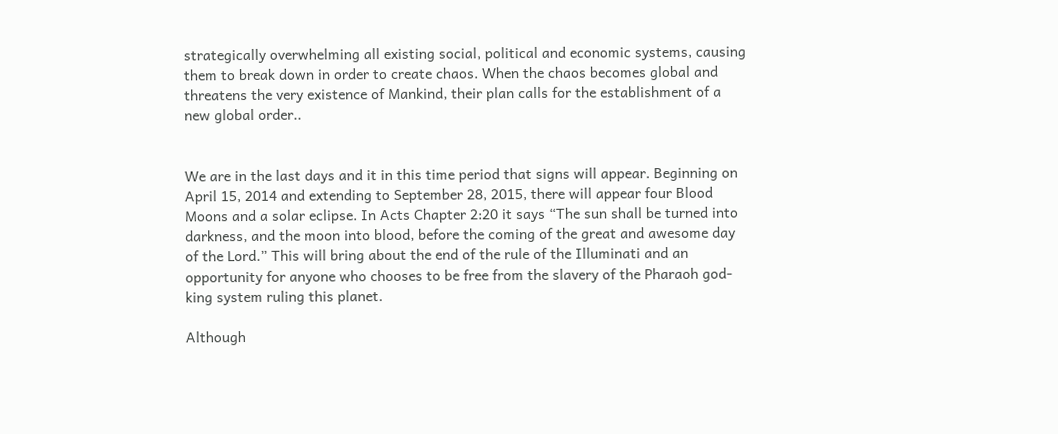strategically overwhelming all existing social, political and economic systems, causing them to break down in order to create chaos. When the chaos becomes global and threatens the very existence of Mankind, their plan calls for the establishment of a new global order..


We are in the last days and it in this time period that signs will appear. Beginning on April 15, 2014 and extending to September 28, 2015, there will appear four Blood Moons and a solar eclipse. In Acts Chapter 2:20 it says “The sun shall be turned into darkness, and the moon into blood, before the coming of the great and awesome day of the Lord.” This will bring about the end of the rule of the Illuminati and an opportunity for anyone who chooses to be free from the slavery of the Pharaoh god-king system ruling this planet.

Although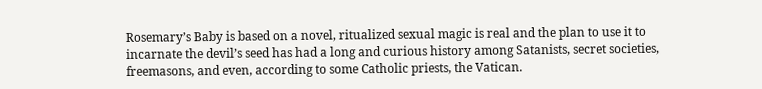Rosemary’s Baby is based on a novel, ritualized sexual magic is real and the plan to use it to incarnate the devil’s seed has had a long and curious history among Satanists, secret societies, freemasons, and even, according to some Catholic priests, the Vatican.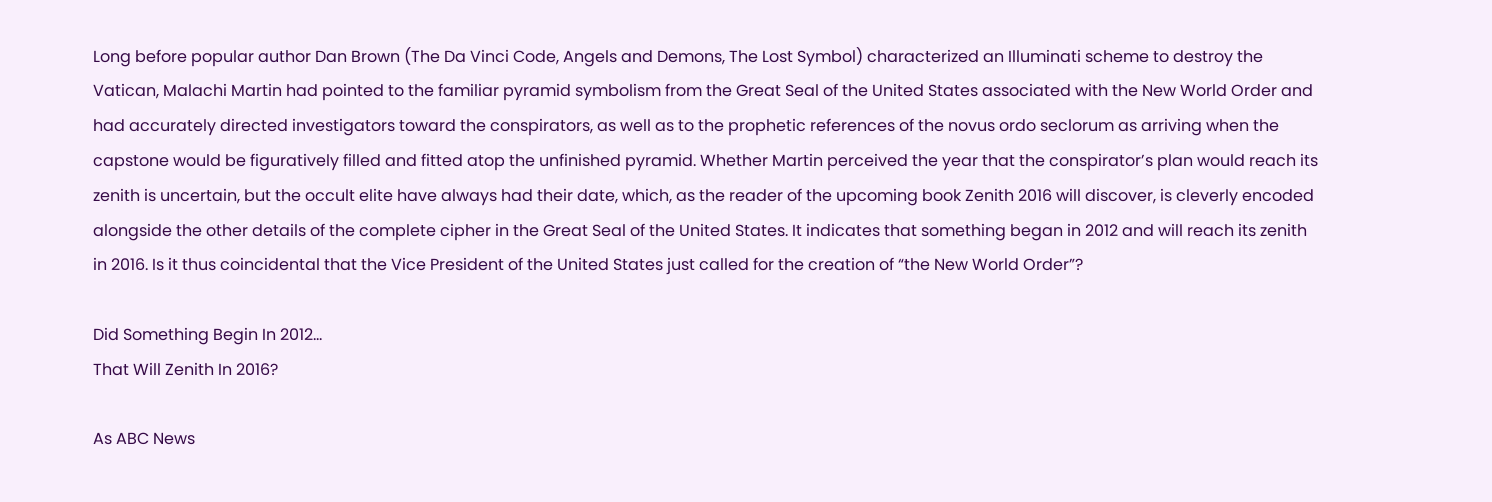Long before popular author Dan Brown (The Da Vinci Code, Angels and Demons, The Lost Symbol) characterized an Illuminati scheme to destroy the Vatican, Malachi Martin had pointed to the familiar pyramid symbolism from the Great Seal of the United States associated with the New World Order and had accurately directed investigators toward the conspirators, as well as to the prophetic references of the novus ordo seclorum as arriving when the capstone would be figuratively filled and fitted atop the unfinished pyramid. Whether Martin perceived the year that the conspirator’s plan would reach its zenith is uncertain, but the occult elite have always had their date, which, as the reader of the upcoming book Zenith 2016 will discover, is cleverly encoded alongside the other details of the complete cipher in the Great Seal of the United States. It indicates that something began in 2012 and will reach its zenith in 2016. Is it thus coincidental that the Vice President of the United States just called for the creation of “the New World Order”?

Did Something Begin In 2012…
That Will Zenith In 2016?

As ABC News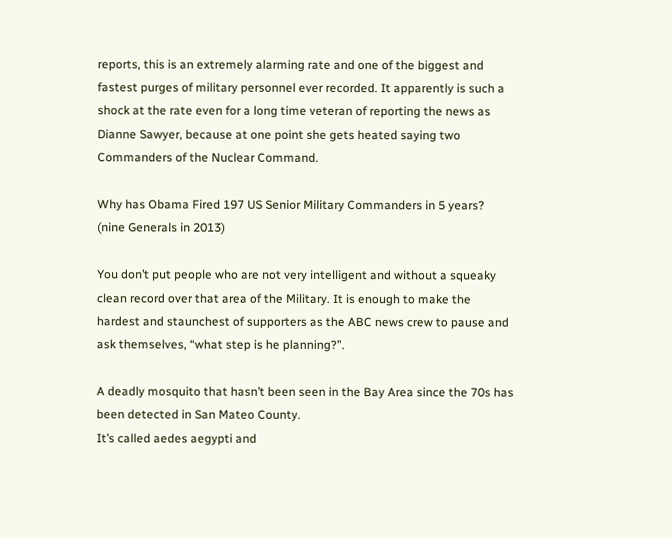reports, this is an extremely alarming rate and one of the biggest and fastest purges of military personnel ever recorded. It apparently is such a shock at the rate even for a long time veteran of reporting the news as Dianne Sawyer, because at one point she gets heated saying two Commanders of the Nuclear Command.

Why has Obama Fired 197 US Senior Military Commanders in 5 years? (nine Generals in 2013)

You don’t put people who are not very intelligent and without a squeaky clean record over that area of the Military. It is enough to make the hardest and staunchest of supporters as the ABC news crew to pause and ask themselves, “what step is he planning?”.

A deadly mosquito that hasn’t been seen in the Bay Area since the 70s has been detected in San Mateo County.
It’s called aedes aegypti and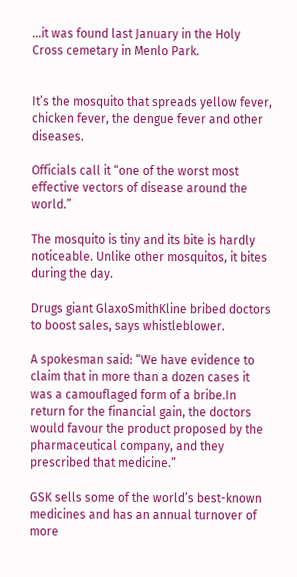…it was found last January in the Holy Cross cemetary in Menlo Park.


It’s the mosquito that spreads yellow fever, chicken fever, the dengue fever and other diseases.

Officials call it “one of the worst most effective vectors of disease around the world.”

The mosquito is tiny and its bite is hardly noticeable. Unlike other mosquitos, it bites during the day.

Drugs giant GlaxoSmithKline bribed doctors to boost sales, says whistleblower.

A spokesman said: “We have evidence to claim that in more than a dozen cases it was a camouflaged form of a bribe.In return for the financial gain, the doctors would favour the product proposed by the pharmaceutical company, and they prescribed that medicine.”

GSK sells some of the world’s best-known medicines and has an annual turnover of more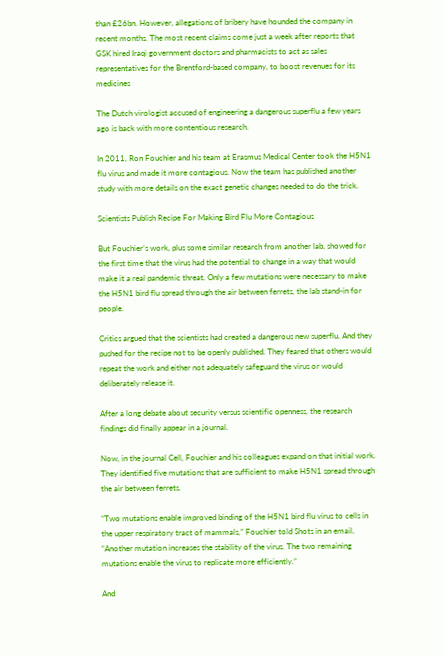than £26bn. However, allegations of bribery have hounded the company in recent months. The most recent claims come just a week after reports that GSK hired Iraqi government doctors and pharmacists to act as sales representatives for the Brentford-based company, to boost revenues for its medicines

The Dutch virologist accused of engineering a dangerous superflu a few years ago is back with more contentious research.

In 2011, Ron Fouchier and his team at Erasmus Medical Center took the H5N1 flu virus and made it more contagious. Now the team has published another study with more details on the exact genetic changes needed to do the trick.

Scientists Publish Recipe For Making Bird Flu More Contagious

But Fouchier’s work, plus some similar research from another lab, showed for the first time that the virus had the potential to change in a way that would make it a real pandemic threat. Only a few mutations were necessary to make the H5N1 bird flu spread through the air between ferrets, the lab stand-in for people.

Critics argued that the scientists had created a dangerous new superflu. And they pushed for the recipe not to be openly published. They feared that others would repeat the work and either not adequately safeguard the virus or would deliberately release it.

After a long debate about security versus scientific openness, the research findings did finally appear in a journal.

Now, in the journal Cell, Fouchier and his colleagues expand on that initial work. They identified five mutations that are sufficient to make H5N1 spread through the air between ferrets.

“Two mutations enable improved binding of the H5N1 bird flu virus to cells in the upper respiratory tract of mammals,” Fouchier told Shots in an email. “Another mutation increases the stability of the virus. The two remaining mutations enable the virus to replicate more efficiently.”

And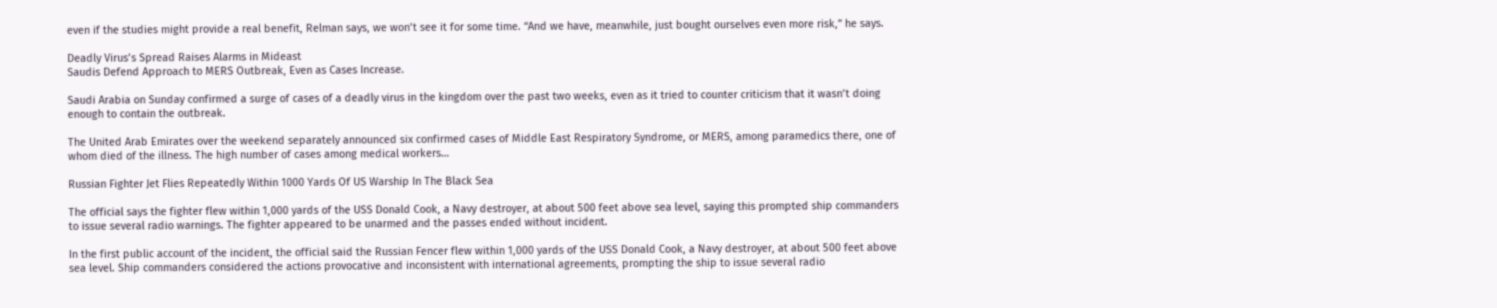even if the studies might provide a real benefit, Relman says, we won’t see it for some time. “And we have, meanwhile, just bought ourselves even more risk,” he says.

Deadly Virus’s Spread Raises Alarms in Mideast
Saudis Defend Approach to MERS Outbreak, Even as Cases Increase.

Saudi Arabia on Sunday confirmed a surge of cases of a deadly virus in the kingdom over the past two weeks, even as it tried to counter criticism that it wasn’t doing enough to contain the outbreak.

The United Arab Emirates over the weekend separately announced six confirmed cases of Middle East Respiratory Syndrome, or MERS, among paramedics there, one of whom died of the illness. The high number of cases among medical workers…

Russian Fighter Jet Flies Repeatedly Within 1000 Yards Of US Warship In The Black Sea

The official says the fighter flew within 1,000 yards of the USS Donald Cook, a Navy destroyer, at about 500 feet above sea level, saying this prompted ship commanders to issue several radio warnings. The fighter appeared to be unarmed and the passes ended without incident.

In the first public account of the incident, the official said the Russian Fencer flew within 1,000 yards of the USS Donald Cook, a Navy destroyer, at about 500 feet above sea level. Ship commanders considered the actions provocative and inconsistent with international agreements, prompting the ship to issue several radio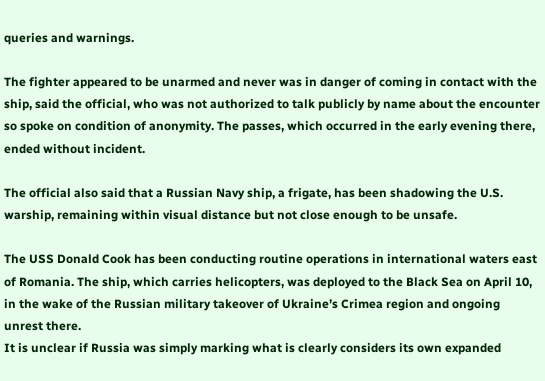queries and warnings.

The fighter appeared to be unarmed and never was in danger of coming in contact with the ship, said the official, who was not authorized to talk publicly by name about the encounter so spoke on condition of anonymity. The passes, which occurred in the early evening there, ended without incident.

The official also said that a Russian Navy ship, a frigate, has been shadowing the U.S. warship, remaining within visual distance but not close enough to be unsafe.

The USS Donald Cook has been conducting routine operations in international waters east of Romania. The ship, which carries helicopters, was deployed to the Black Sea on April 10, in the wake of the Russian military takeover of Ukraine’s Crimea region and ongoing unrest there.
It is unclear if Russia was simply marking what is clearly considers its own expanded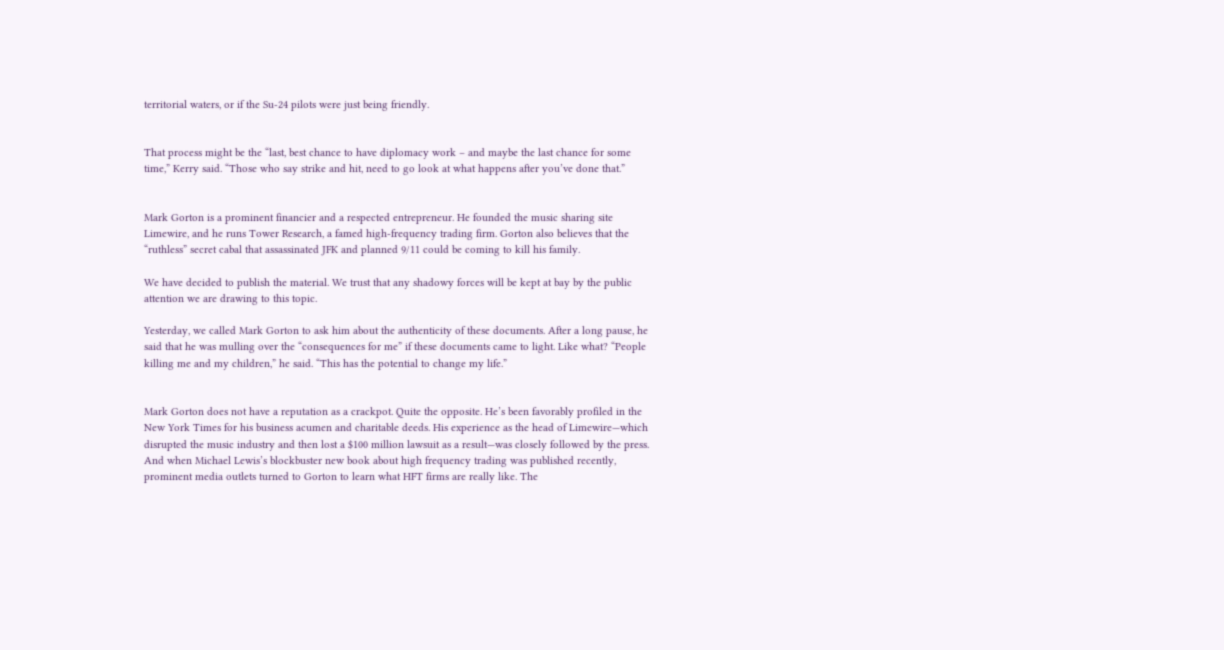territorial waters, or if the Su-24 pilots were just being friendly.


That process might be the “last, best chance to have diplomacy work – and maybe the last chance for some time,” Kerry said. “Those who say strike and hit, need to go look at what happens after you’ve done that.”


Mark Gorton is a prominent financier and a respected entrepreneur. He founded the music sharing site Limewire, and he runs Tower Research, a famed high-frequency trading firm. Gorton also believes that the “ruthless” secret cabal that assassinated JFK and planned 9/11 could be coming to kill his family.

We have decided to publish the material. We trust that any shadowy forces will be kept at bay by the public attention we are drawing to this topic.

Yesterday, we called Mark Gorton to ask him about the authenticity of these documents. After a long pause, he said that he was mulling over the “consequences for me” if these documents came to light. Like what? “People killing me and my children,” he said. “This has the potential to change my life.”


Mark Gorton does not have a reputation as a crackpot. Quite the opposite. He’s been favorably profiled in the New York Times for his business acumen and charitable deeds. His experience as the head of Limewire—which disrupted the music industry and then lost a $100 million lawsuit as a result—was closely followed by the press. And when Michael Lewis’s blockbuster new book about high frequency trading was published recently, prominent media outlets turned to Gorton to learn what HFT firms are really like. The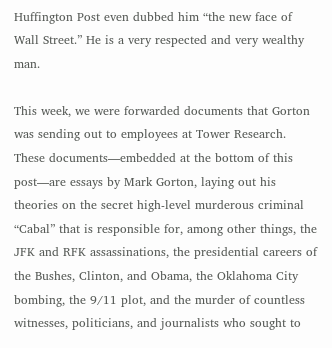Huffington Post even dubbed him “the new face of Wall Street.” He is a very respected and very wealthy man.

This week, we were forwarded documents that Gorton was sending out to employees at Tower Research. These documents—embedded at the bottom of this post—are essays by Mark Gorton, laying out his theories on the secret high-level murderous criminal “Cabal” that is responsible for, among other things, the JFK and RFK assassinations, the presidential careers of the Bushes, Clinton, and Obama, the Oklahoma City bombing, the 9/11 plot, and the murder of countless witnesses, politicians, and journalists who sought to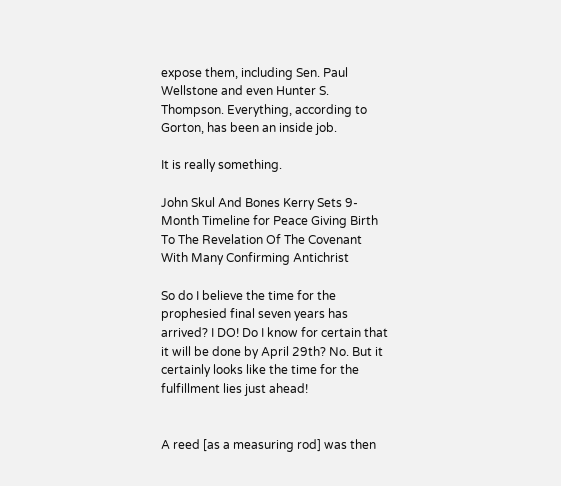expose them, including Sen. Paul Wellstone and even Hunter S. Thompson. Everything, according to Gorton, has been an inside job.

It is really something.

John Skul And Bones Kerry Sets 9-Month Timeline for Peace Giving Birth To The Revelation Of The Covenant With Many Confirming Antichrist

So do I believe the time for the prophesied final seven years has arrived? I DO! Do I know for certain that it will be done by April 29th? No. But it certainly looks like the time for the fulfillment lies just ahead!


A reed [as a measuring rod] was then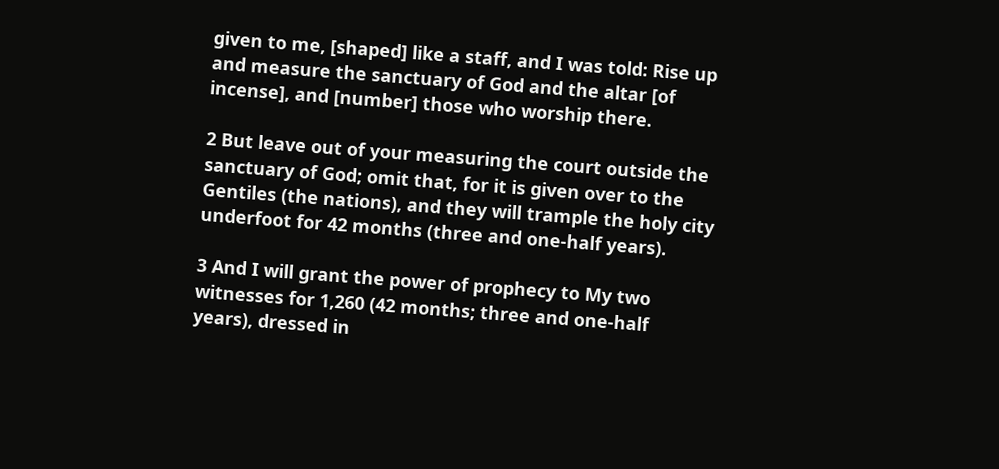given to me, [shaped] like a staff, and I was told: Rise up and measure the sanctuary of God and the altar [of incense], and [number] those who worship there.

2 But leave out of your measuring the court outside the sanctuary of God; omit that, for it is given over to the Gentiles (the nations), and they will trample the holy city underfoot for 42 months (three and one-half years).

3 And I will grant the power of prophecy to My two witnesses for 1,260 (42 months; three and one-half years), dressed in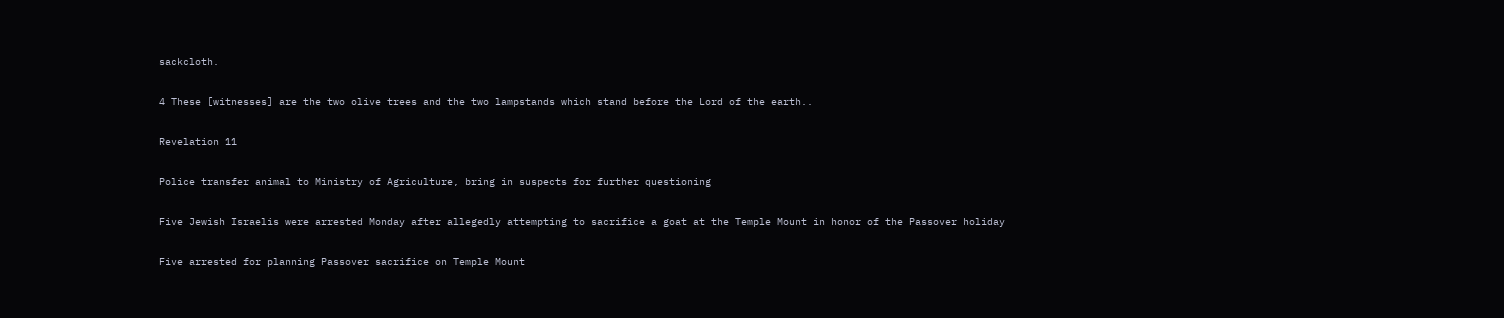sackcloth.

4 These [witnesses] are the two olive trees and the two lampstands which stand before the Lord of the earth..

Revelation 11

Police transfer animal to Ministry of Agriculture, bring in suspects for further questioning

Five Jewish Israelis were arrested Monday after allegedly attempting to sacrifice a goat at the Temple Mount in honor of the Passover holiday

Five arrested for planning Passover sacrifice on Temple Mount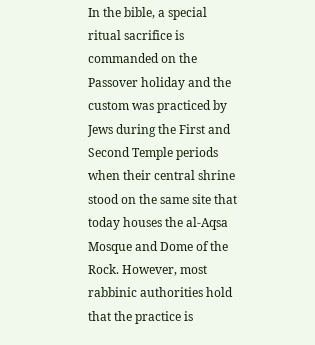In the bible, a special ritual sacrifice is commanded on the Passover holiday and the custom was practiced by Jews during the First and Second Temple periods when their central shrine stood on the same site that today houses the al-Aqsa Mosque and Dome of the Rock. However, most rabbinic authorities hold that the practice is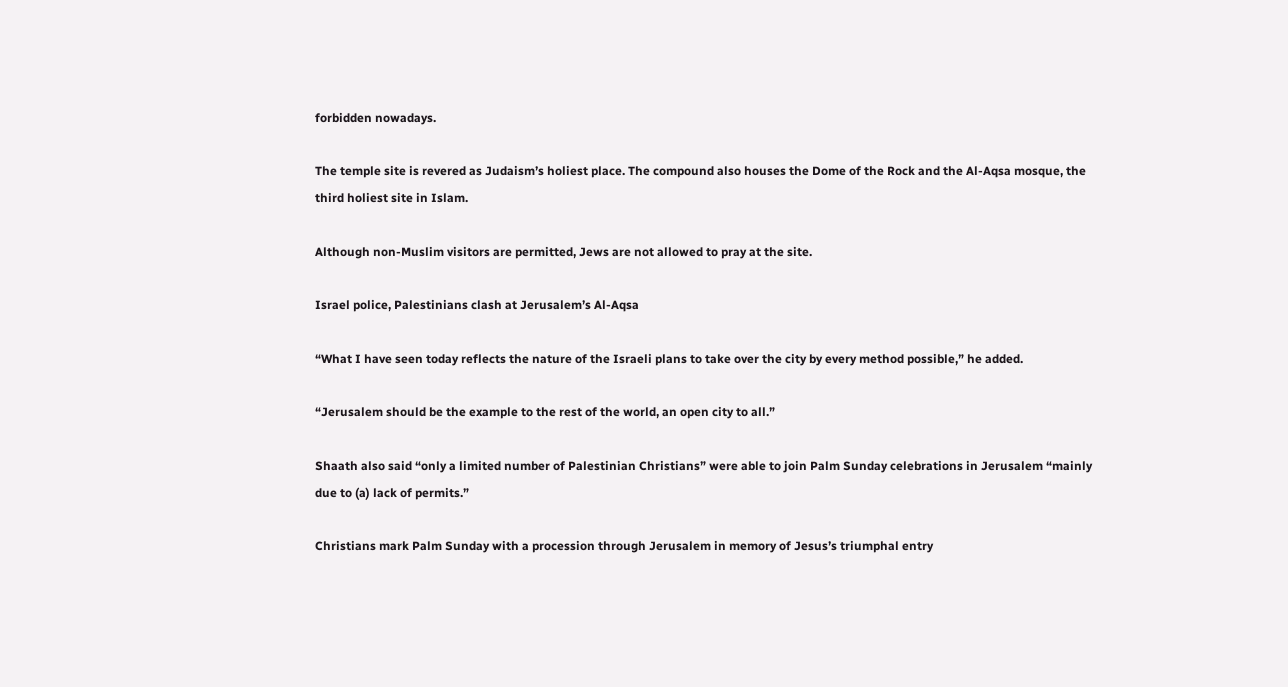forbidden nowadays.

The temple site is revered as Judaism’s holiest place. The compound also houses the Dome of the Rock and the Al-Aqsa mosque, the third holiest site in Islam.

Although non-Muslim visitors are permitted, Jews are not allowed to pray at the site.

Israel police, Palestinians clash at Jerusalem’s Al-Aqsa

“What I have seen today reflects the nature of the Israeli plans to take over the city by every method possible,” he added.

“Jerusalem should be the example to the rest of the world, an open city to all.”

Shaath also said “only a limited number of Palestinian Christians” were able to join Palm Sunday celebrations in Jerusalem “mainly due to (a) lack of permits.”

Christians mark Palm Sunday with a procession through Jerusalem in memory of Jesus’s triumphal entry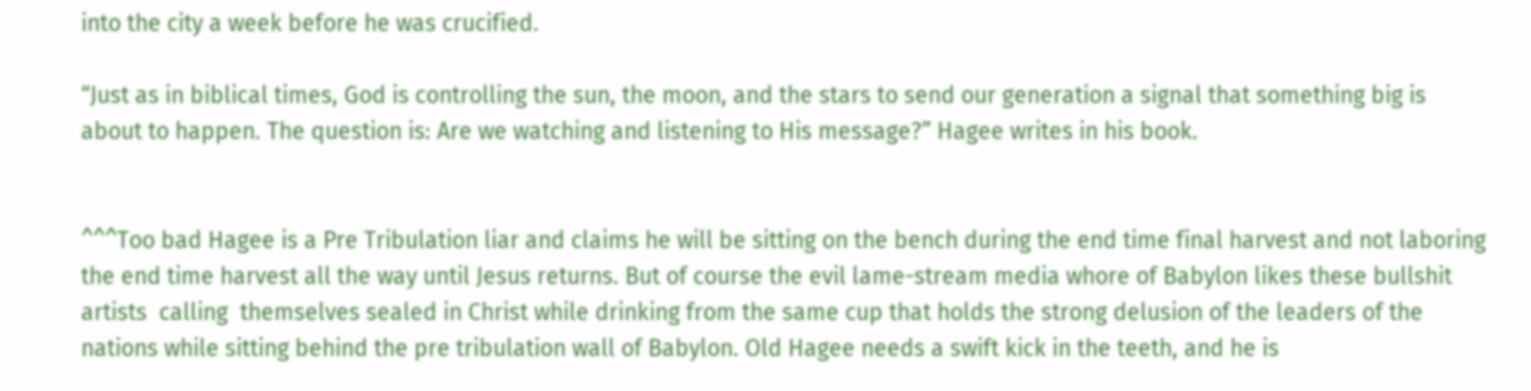into the city a week before he was crucified.

“Just as in biblical times, God is controlling the sun, the moon, and the stars to send our generation a signal that something big is about to happen. The question is: Are we watching and listening to His message?” Hagee writes in his book.


^^^Too bad Hagee is a Pre Tribulation liar and claims he will be sitting on the bench during the end time final harvest and not laboring the end time harvest all the way until Jesus returns. But of course the evil lame-stream media whore of Babylon likes these bullshit artists  calling  themselves sealed in Christ while drinking from the same cup that holds the strong delusion of the leaders of the nations while sitting behind the pre tribulation wall of Babylon. Old Hagee needs a swift kick in the teeth, and he is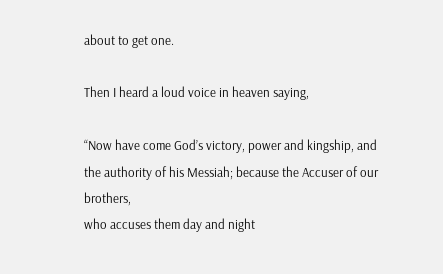about to get one.

Then I heard a loud voice in heaven saying,

“Now have come God’s victory, power and kingship, and the authority of his Messiah; because the Accuser of our brothers,
who accuses them day and night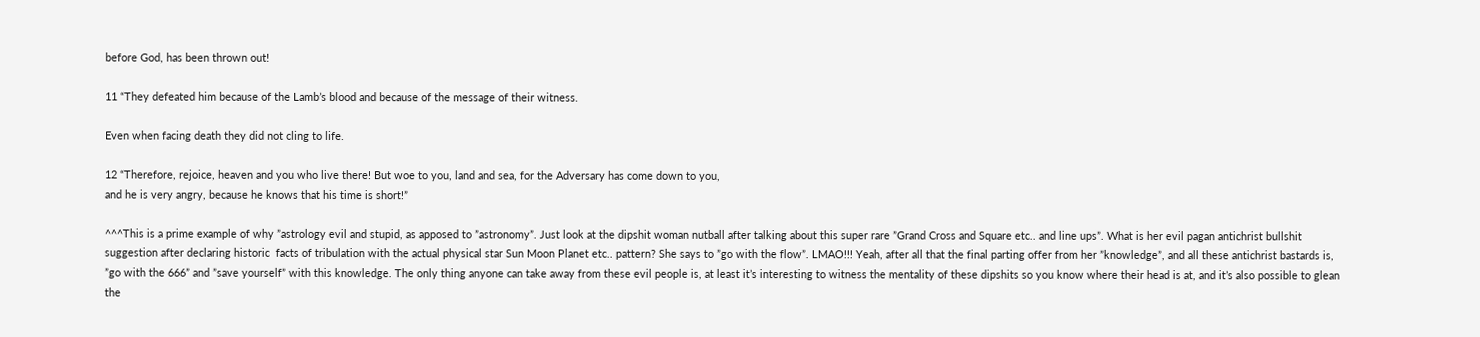before God, has been thrown out!

11 “They defeated him because of the Lamb’s blood and because of the message of their witness.

Even when facing death they did not cling to life.

12 “Therefore, rejoice, heaven and you who live there! But woe to you, land and sea, for the Adversary has come down to you,
and he is very angry, because he knows that his time is short!”

^^^This is a prime example of why ”astrology evil and stupid, as apposed to ”astronomy”. Just look at the dipshit woman nutball after talking about this super rare ”Grand Cross and Square etc.. and line ups”. What is her evil pagan antichrist bullshit suggestion after declaring historic  facts of tribulation with the actual physical star Sun Moon Planet etc.. pattern? She says to ”go with the flow”. LMAO!!! Yeah, after all that the final parting offer from her ”knowledge”, and all these antichrist bastards is, ”go with the 666” and ”save yourself” with this knowledge. The only thing anyone can take away from these evil people is, at least it’s interesting to witness the mentality of these dipshits so you know where their head is at, and it’s also possible to glean the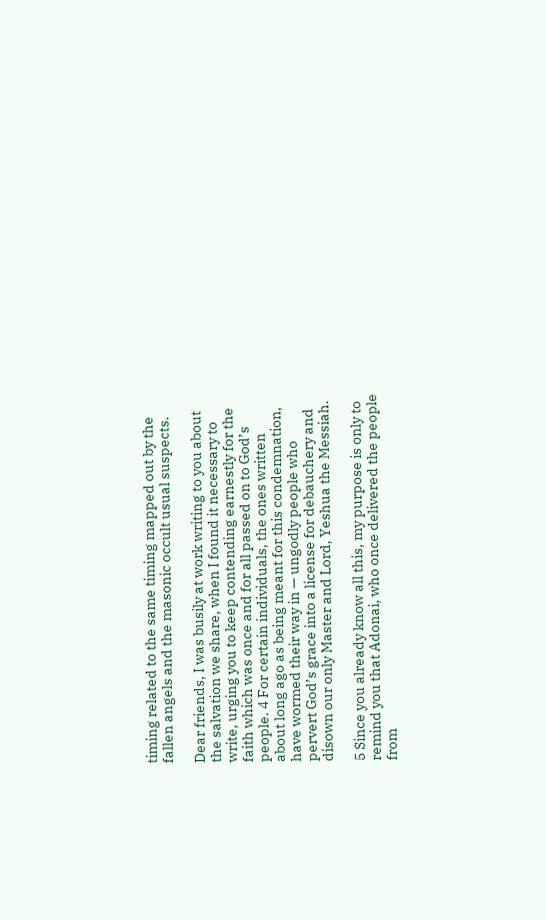timing related to the same timing mapped out by the fallen angels and the masonic occult usual suspects.

Dear friends, I was busily at work writing to you about the salvation we share, when I found it necessary to write, urging you to keep contending earnestly for the faith which was once and for all passed on to God’s people. 4 For certain individuals, the ones written about long ago as being meant for this condemnation, have wormed their way in — ungodly people who pervert God’s grace into a license for debauchery and disown our only Master and Lord, Yeshua the Messiah.

5 Since you already know all this, my purpose is only to remind you that Adonai, who once delivered the people from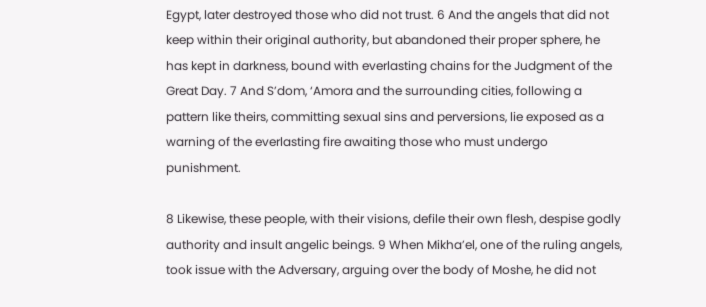Egypt, later destroyed those who did not trust. 6 And the angels that did not keep within their original authority, but abandoned their proper sphere, he has kept in darkness, bound with everlasting chains for the Judgment of the Great Day. 7 And S’dom, ‘Amora and the surrounding cities, following a pattern like theirs, committing sexual sins and perversions, lie exposed as a warning of the everlasting fire awaiting those who must undergo punishment.

8 Likewise, these people, with their visions, defile their own flesh, despise godly authority and insult angelic beings. 9 When Mikha’el, one of the ruling angels, took issue with the Adversary, arguing over the body of Moshe, he did not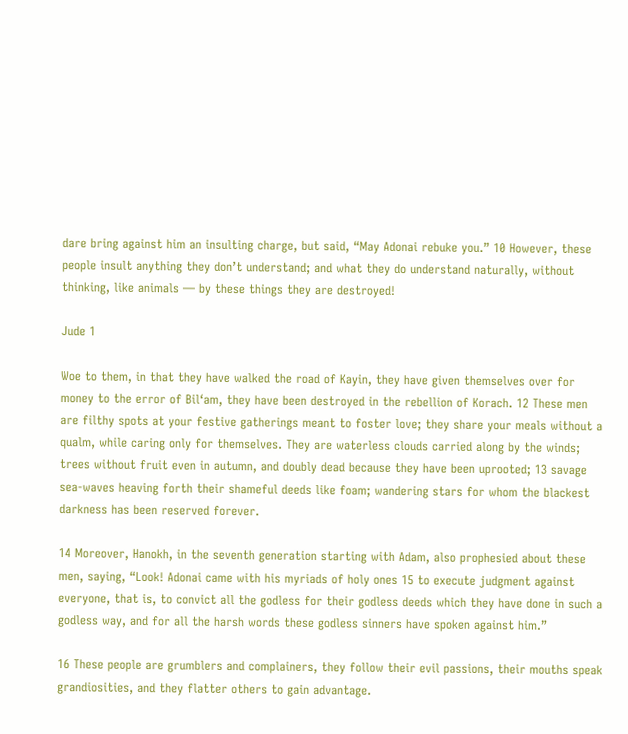dare bring against him an insulting charge, but said, “May Adonai rebuke you.” 10 However, these people insult anything they don’t understand; and what they do understand naturally, without thinking, like animals — by these things they are destroyed!

Jude 1

Woe to them, in that they have walked the road of Kayin, they have given themselves over for money to the error of Bil‘am, they have been destroyed in the rebellion of Korach. 12 These men are filthy spots at your festive gatherings meant to foster love; they share your meals without a qualm, while caring only for themselves. They are waterless clouds carried along by the winds; trees without fruit even in autumn, and doubly dead because they have been uprooted; 13 savage sea-waves heaving forth their shameful deeds like foam; wandering stars for whom the blackest darkness has been reserved forever.

14 Moreover, Hanokh, in the seventh generation starting with Adam, also prophesied about these men, saying, “Look! Adonai came with his myriads of holy ones 15 to execute judgment against everyone, that is, to convict all the godless for their godless deeds which they have done in such a godless way, and for all the harsh words these godless sinners have spoken against him.”

16 These people are grumblers and complainers, they follow their evil passions, their mouths speak grandiosities, and they flatter others to gain advantage.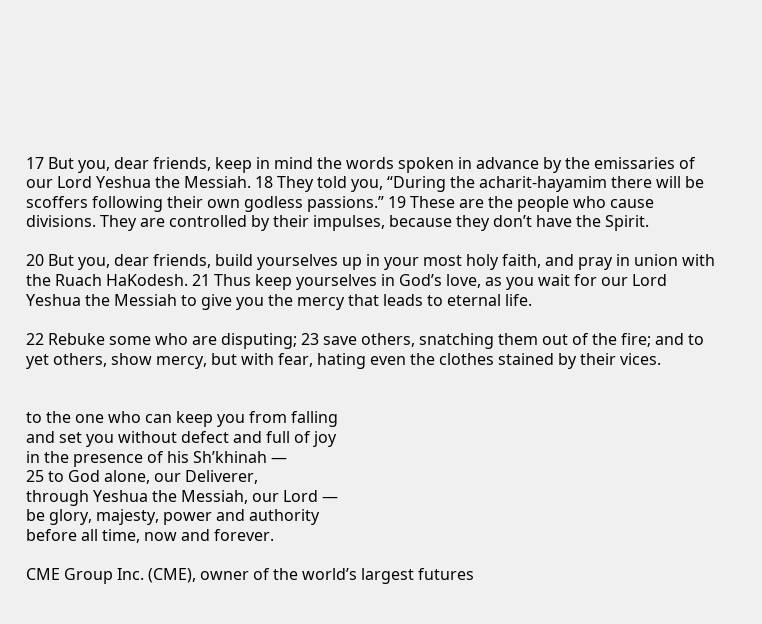17 But you, dear friends, keep in mind the words spoken in advance by the emissaries of our Lord Yeshua the Messiah. 18 They told you, “During the acharit-hayamim there will be scoffers following their own godless passions.” 19 These are the people who cause divisions. They are controlled by their impulses, because they don’t have the Spirit.

20 But you, dear friends, build yourselves up in your most holy faith, and pray in union with the Ruach HaKodesh. 21 Thus keep yourselves in God’s love, as you wait for our Lord Yeshua the Messiah to give you the mercy that leads to eternal life.

22 Rebuke some who are disputing; 23 save others, snatching them out of the fire; and to yet others, show mercy, but with fear, hating even the clothes stained by their vices.


to the one who can keep you from falling
and set you without defect and full of joy
in the presence of his Sh’khinah —
25 to God alone, our Deliverer,
through Yeshua the Messiah, our Lord —
be glory, majesty, power and authority
before all time, now and forever.

CME Group Inc. (CME), owner of the world’s largest futures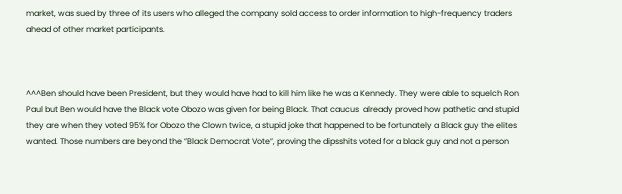market, was sued by three of its users who alleged the company sold access to order information to high-frequency traders ahead of other market participants.



^^^Ben should have been President, but they would have had to kill him like he was a Kennedy. They were able to squelch Ron Paul but Ben would have the Black vote Obozo was given for being Black. That caucus  already proved how pathetic and stupid they are when they voted 95% for Obozo the Clown twice, a stupid joke that happened to be fortunately a Black guy the elites wanted. Those numbers are beyond the ”Black Democrat Vote”, proving the dipsshits voted for a black guy and not a person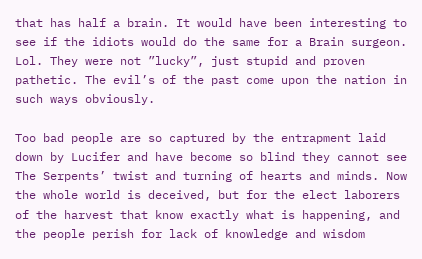that has half a brain. It would have been interesting to see if the idiots would do the same for a Brain surgeon. Lol. They were not ”lucky”, just stupid and proven pathetic. The evil’s of the past come upon the nation in such ways obviously.

Too bad people are so captured by the entrapment laid down by Lucifer and have become so blind they cannot see The Serpents’ twist and turning of hearts and minds. Now the whole world is deceived, but for the elect laborers of the harvest that know exactly what is happening, and the people perish for lack of knowledge and wisdom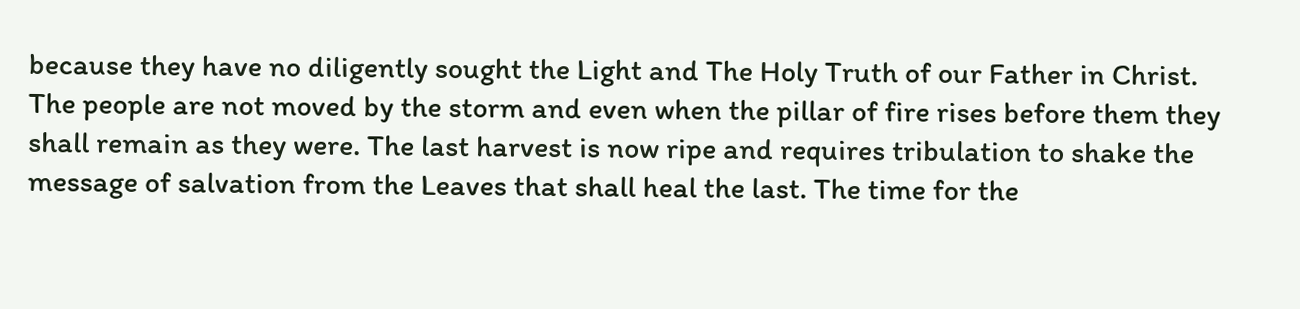because they have no diligently sought the Light and The Holy Truth of our Father in Christ. The people are not moved by the storm and even when the pillar of fire rises before them they shall remain as they were. The last harvest is now ripe and requires tribulation to shake the message of salvation from the Leaves that shall heal the last. The time for the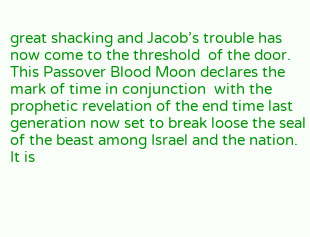great shacking and Jacob’s trouble has now come to the threshold  of the door. This Passover Blood Moon declares the mark of time in conjunction  with the prophetic revelation of the end time last generation now set to break loose the seal of the beast among Israel and the nation. It is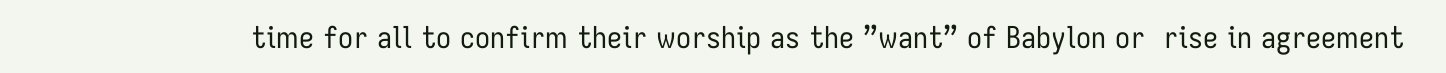time for all to confirm their worship as the ”want” of Babylon or  rise in agreement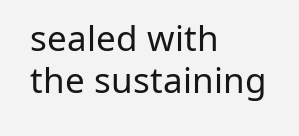sealed with the sustaining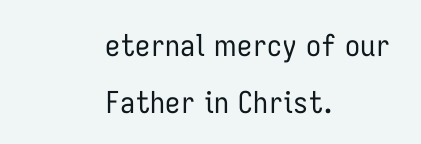eternal mercy of our Father in Christ.